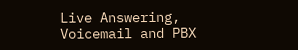Live Answering, Voicemail and PBX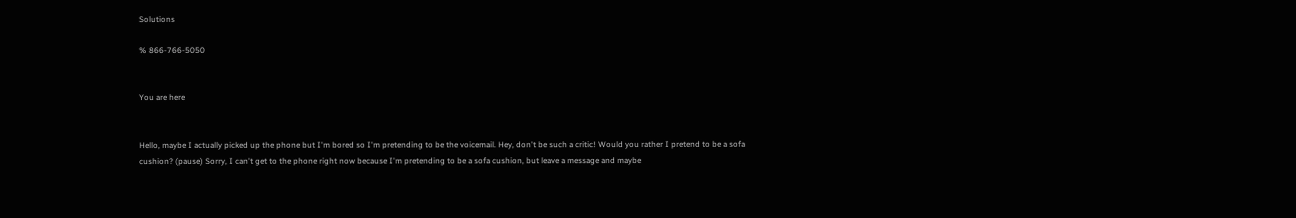Solutions

% 866-766-5050


You are here


Hello, maybe I actually picked up the phone but I'm bored so I'm pretending to be the voicemail. Hey, don't be such a critic! Would you rather I pretend to be a sofa cushion? (pause) Sorry, I can't get to the phone right now because I'm pretending to be a sofa cushion, but leave a message and maybe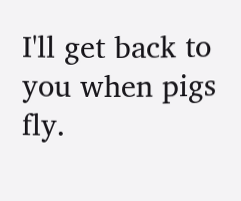I'll get back to you when pigs fly.